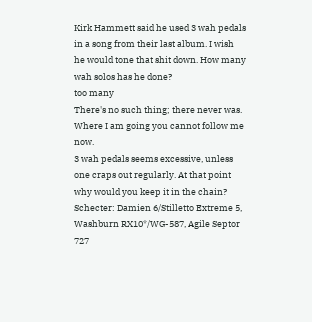Kirk Hammett said he used 3 wah pedals in a song from their last album. I wish he would tone that shit down. How many wah solos has he done?
too many
There's no such thing; there never was. Where I am going you cannot follow me now.
3 wah pedals seems excessive, unless one craps out regularly. At that point why would you keep it in the chain?
Schecter: Damien 6/Stilletto Extreme 5, Washburn RX10*/WG-587, Agile Septor 727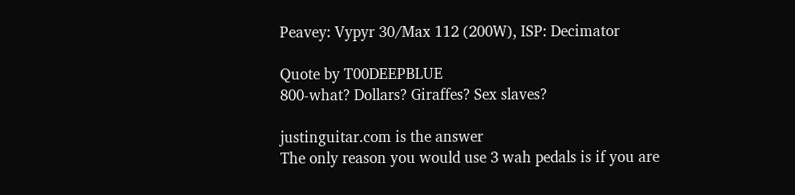Peavey: Vypyr 30/Max 112 (200W), ISP: Decimator

Quote by T00DEEPBLUE
800-what? Dollars? Giraffes? Sex slaves?

justinguitar.com is the answer
The only reason you would use 3 wah pedals is if you are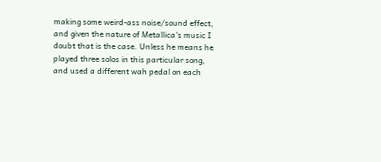making some weird-ass noise/sound effect, and given the nature of Metallica's music I doubt that is the case. Unless he means he played three solos in this particular song, and used a different wah pedal on each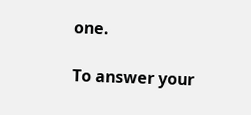one.

To answer your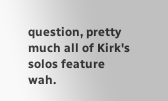question, pretty much all of Kirk's solos feature wah.